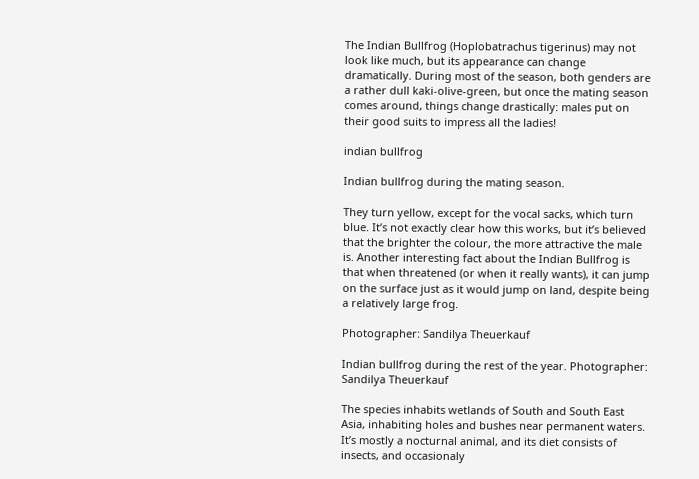The Indian Bullfrog (Hoplobatrachus tigerinus) may not look like much, but its appearance can change dramatically. During most of the season, both genders are a rather dull kaki-olive-green, but once the mating season comes around, things change drastically: males put on their good suits to impress all the ladies!

indian bullfrog

Indian bullfrog during the mating season.

They turn yellow, except for the vocal sacks, which turn blue. It’s not exactly clear how this works, but it’s believed that the brighter the colour, the more attractive the male is. Another interesting fact about the Indian Bullfrog is that when threatened (or when it really wants), it can jump on the surface just as it would jump on land, despite being a relatively large frog.

Photographer: Sandilya Theuerkauf

Indian bullfrog during the rest of the year. Photographer: Sandilya Theuerkauf

The species inhabits wetlands of South and South East Asia, inhabiting holes and bushes near permanent waters. It’s mostly a nocturnal animal, and its diet consists of insects, and occasionaly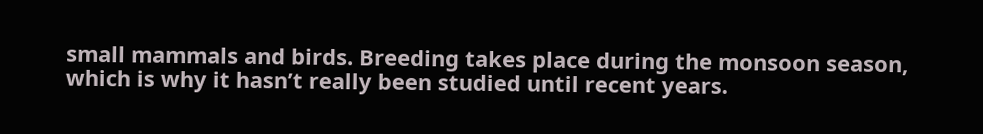small mammals and birds. Breeding takes place during the monsoon season, which is why it hasn’t really been studied until recent years.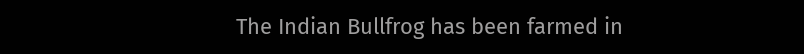The Indian Bullfrog has been farmed in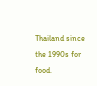Thailand since the 1990s for food.